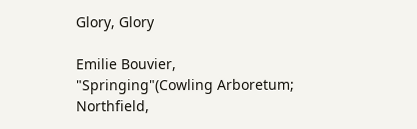Glory, Glory

Emilie Bouvier, "Springing"(Cowling Arboretum; Northfield,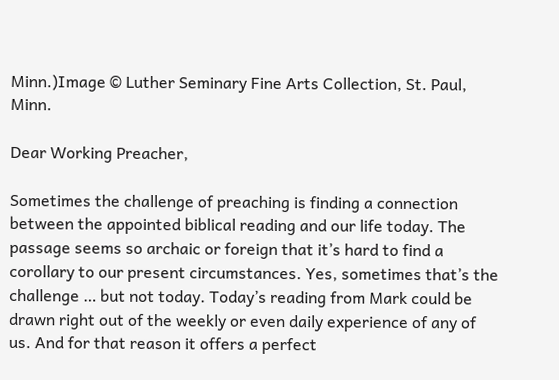Minn.)Image © Luther Seminary Fine Arts Collection, St. Paul, Minn.

Dear Working Preacher,

Sometimes the challenge of preaching is finding a connection between the appointed biblical reading and our life today. The passage seems so archaic or foreign that it’s hard to find a corollary to our present circumstances. Yes, sometimes that’s the challenge … but not today. Today’s reading from Mark could be drawn right out of the weekly or even daily experience of any of us. And for that reason it offers a perfect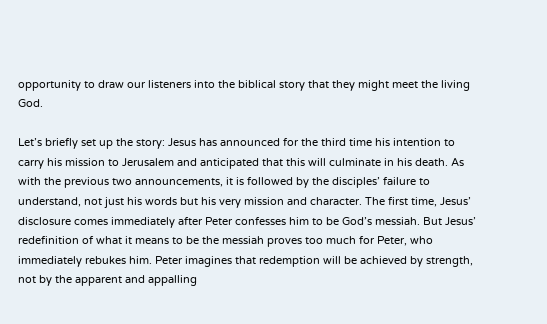opportunity to draw our listeners into the biblical story that they might meet the living God.

Let’s briefly set up the story: Jesus has announced for the third time his intention to carry his mission to Jerusalem and anticipated that this will culminate in his death. As with the previous two announcements, it is followed by the disciples’ failure to understand, not just his words but his very mission and character. The first time, Jesus’ disclosure comes immediately after Peter confesses him to be God’s messiah. But Jesus’ redefinition of what it means to be the messiah proves too much for Peter, who immediately rebukes him. Peter imagines that redemption will be achieved by strength, not by the apparent and appalling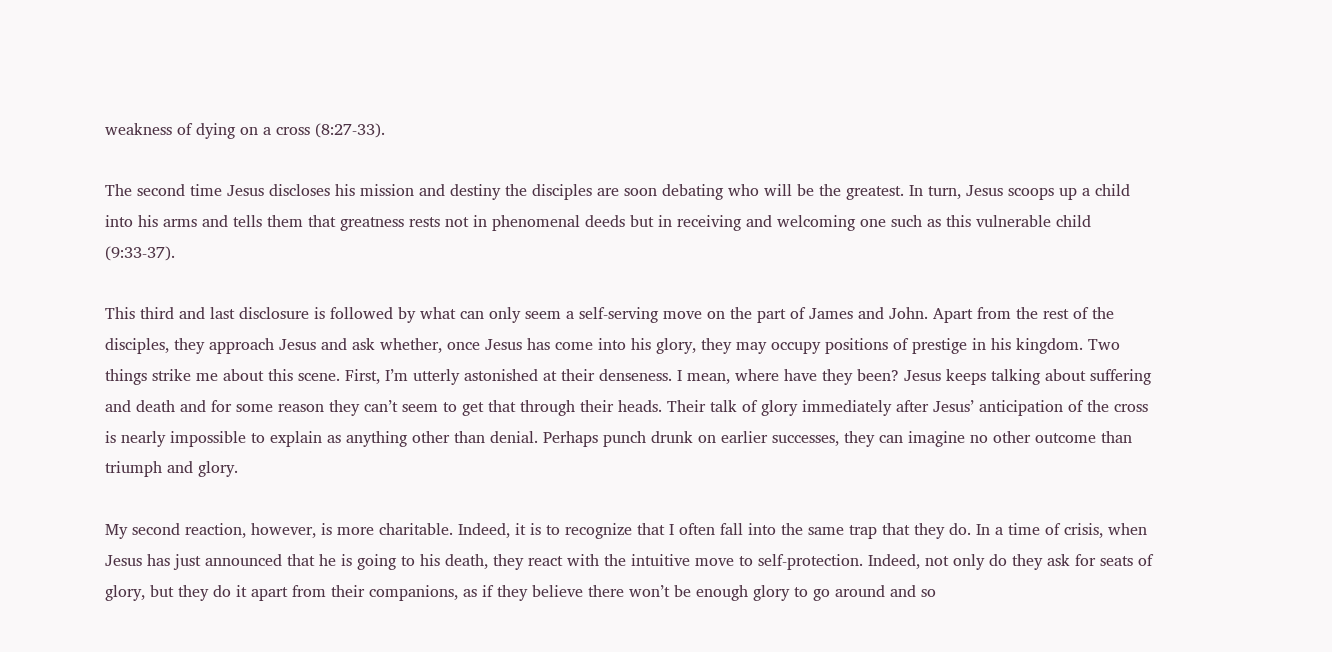weakness of dying on a cross (8:27-33).

The second time Jesus discloses his mission and destiny the disciples are soon debating who will be the greatest. In turn, Jesus scoops up a child into his arms and tells them that greatness rests not in phenomenal deeds but in receiving and welcoming one such as this vulnerable child (9:33-37).

This third and last disclosure is followed by what can only seem a self-serving move on the part of James and John. Apart from the rest of the disciples, they approach Jesus and ask whether, once Jesus has come into his glory, they may occupy positions of prestige in his kingdom. Two things strike me about this scene. First, I’m utterly astonished at their denseness. I mean, where have they been? Jesus keeps talking about suffering and death and for some reason they can’t seem to get that through their heads. Their talk of glory immediately after Jesus’ anticipation of the cross is nearly impossible to explain as anything other than denial. Perhaps punch drunk on earlier successes, they can imagine no other outcome than triumph and glory.

My second reaction, however, is more charitable. Indeed, it is to recognize that I often fall into the same trap that they do. In a time of crisis, when Jesus has just announced that he is going to his death, they react with the intuitive move to self-protection. Indeed, not only do they ask for seats of glory, but they do it apart from their companions, as if they believe there won’t be enough glory to go around and so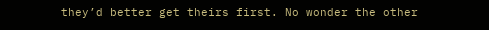they’d better get theirs first. No wonder the other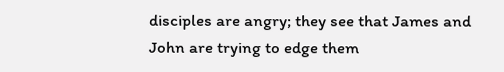disciples are angry; they see that James and John are trying to edge them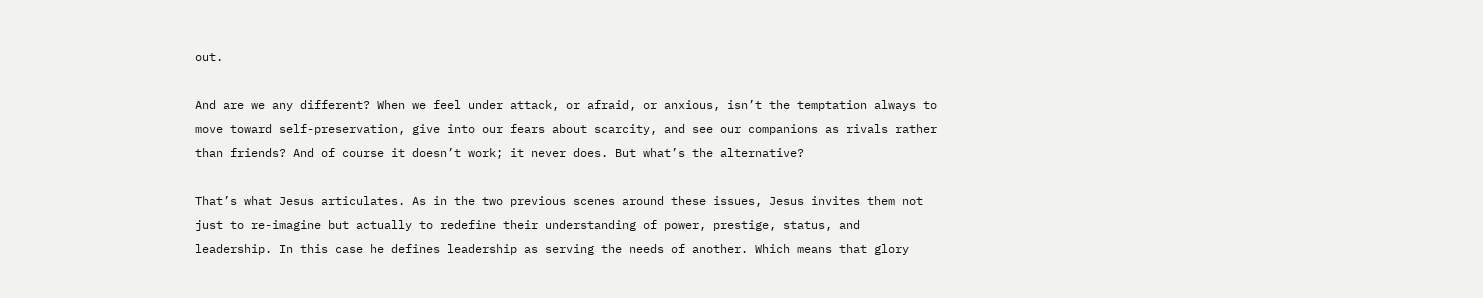out.

And are we any different? When we feel under attack, or afraid, or anxious, isn’t the temptation always to move toward self-preservation, give into our fears about scarcity, and see our companions as rivals rather than friends? And of course it doesn’t work; it never does. But what’s the alternative?

That’s what Jesus articulates. As in the two previous scenes around these issues, Jesus invites them not just to re-imagine but actually to redefine their understanding of power, prestige, status, and leadership. In this case he defines leadership as serving the needs of another. Which means that glory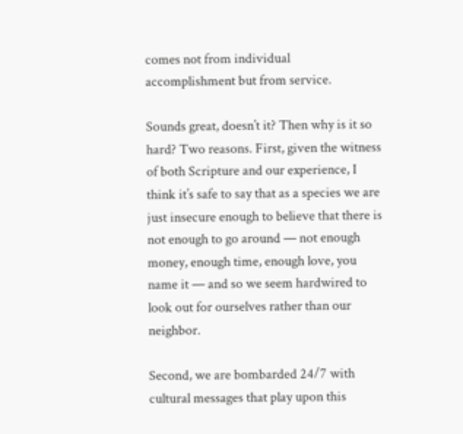comes not from individual accomplishment but from service.

Sounds great, doesn’t it? Then why is it so hard? Two reasons. First, given the witness of both Scripture and our experience, I think it’s safe to say that as a species we are just insecure enough to believe that there is not enough to go around — not enough money, enough time, enough love, you name it — and so we seem hardwired to look out for ourselves rather than our neighbor.

Second, we are bombarded 24/7 with cultural messages that play upon this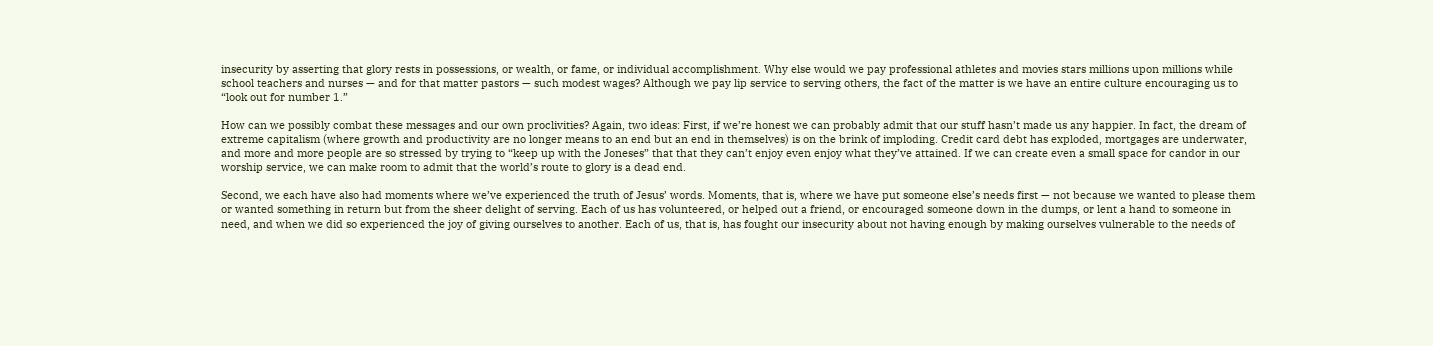insecurity by asserting that glory rests in possessions, or wealth, or fame, or individual accomplishment. Why else would we pay professional athletes and movies stars millions upon millions while school teachers and nurses — and for that matter pastors — such modest wages? Although we pay lip service to serving others, the fact of the matter is we have an entire culture encouraging us to “look out for number 1.”

How can we possibly combat these messages and our own proclivities? Again, two ideas: First, if we’re honest we can probably admit that our stuff hasn’t made us any happier. In fact, the dream of extreme capitalism (where growth and productivity are no longer means to an end but an end in themselves) is on the brink of imploding. Credit card debt has exploded, mortgages are underwater, and more and more people are so stressed by trying to “keep up with the Joneses” that that they can’t enjoy even enjoy what they’ve attained. If we can create even a small space for candor in our worship service, we can make room to admit that the world’s route to glory is a dead end.

Second, we each have also had moments where we’ve experienced the truth of Jesus’ words. Moments, that is, where we have put someone else’s needs first — not because we wanted to please them or wanted something in return but from the sheer delight of serving. Each of us has volunteered, or helped out a friend, or encouraged someone down in the dumps, or lent a hand to someone in need, and when we did so experienced the joy of giving ourselves to another. Each of us, that is, has fought our insecurity about not having enough by making ourselves vulnerable to the needs of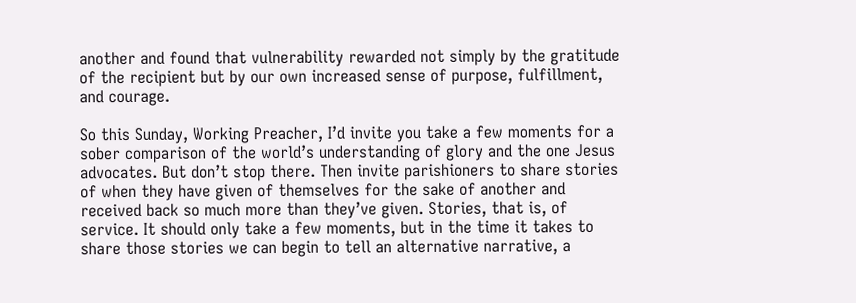another and found that vulnerability rewarded not simply by the gratitude of the recipient but by our own increased sense of purpose, fulfillment, and courage.

So this Sunday, Working Preacher, I’d invite you take a few moments for a sober comparison of the world’s understanding of glory and the one Jesus advocates. But don’t stop there. Then invite parishioners to share stories of when they have given of themselves for the sake of another and received back so much more than they’ve given. Stories, that is, of service. It should only take a few moments, but in the time it takes to share those stories we can begin to tell an alternative narrative, a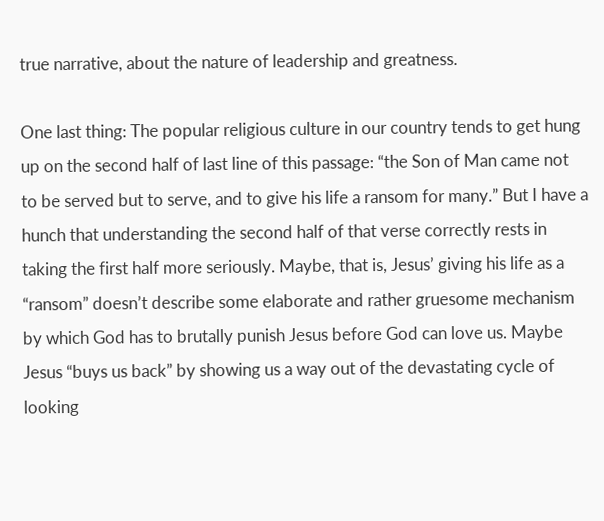true narrative, about the nature of leadership and greatness.

One last thing: The popular religious culture in our country tends to get hung up on the second half of last line of this passage: “the Son of Man came not to be served but to serve, and to give his life a ransom for many.” But I have a hunch that understanding the second half of that verse correctly rests in taking the first half more seriously. Maybe, that is, Jesus’ giving his life as a “ransom” doesn’t describe some elaborate and rather gruesome mechanism by which God has to brutally punish Jesus before God can love us. Maybe Jesus “buys us back” by showing us a way out of the devastating cycle of looking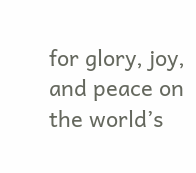for glory, joy, and peace on the world’s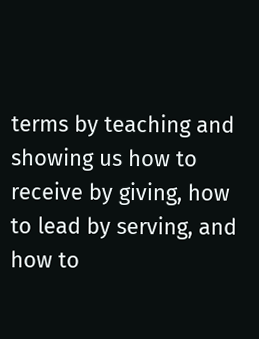terms by teaching and showing us how to receive by giving, how to lead by serving, and how to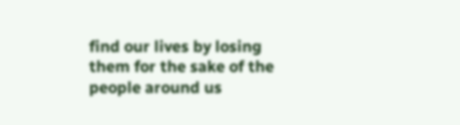find our lives by losing them for the sake of the people around us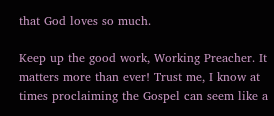that God loves so much.

Keep up the good work, Working Preacher. It matters more than ever! Trust me, I know at times proclaiming the Gospel can seem like a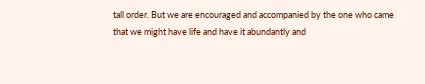tall order. But we are encouraged and accompanied by the one who came that we might have life and have it abundantly and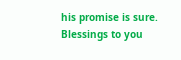his promise is sure. Blessings to you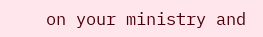on your ministry and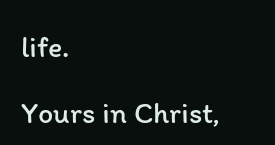life.

Yours in Christ,